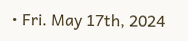• Fri. May 17th, 2024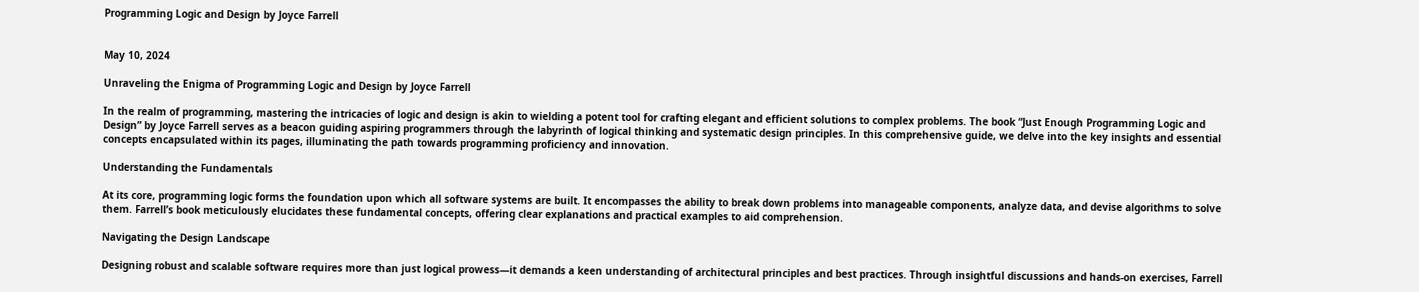Programming Logic and Design by Joyce Farrell


May 10, 2024

Unraveling the Enigma of Programming Logic and Design by Joyce Farrell

In the realm of programming, mastering the intricacies of logic and design is akin to wielding a potent tool for crafting elegant and efficient solutions to complex problems. The book “Just Enough Programming Logic and Design” by Joyce Farrell serves as a beacon guiding aspiring programmers through the labyrinth of logical thinking and systematic design principles. In this comprehensive guide, we delve into the key insights and essential concepts encapsulated within its pages, illuminating the path towards programming proficiency and innovation.

Understanding the Fundamentals

At its core, programming logic forms the foundation upon which all software systems are built. It encompasses the ability to break down problems into manageable components, analyze data, and devise algorithms to solve them. Farrell’s book meticulously elucidates these fundamental concepts, offering clear explanations and practical examples to aid comprehension.

Navigating the Design Landscape

Designing robust and scalable software requires more than just logical prowess—it demands a keen understanding of architectural principles and best practices. Through insightful discussions and hands-on exercises, Farrell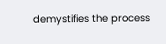demystifies the process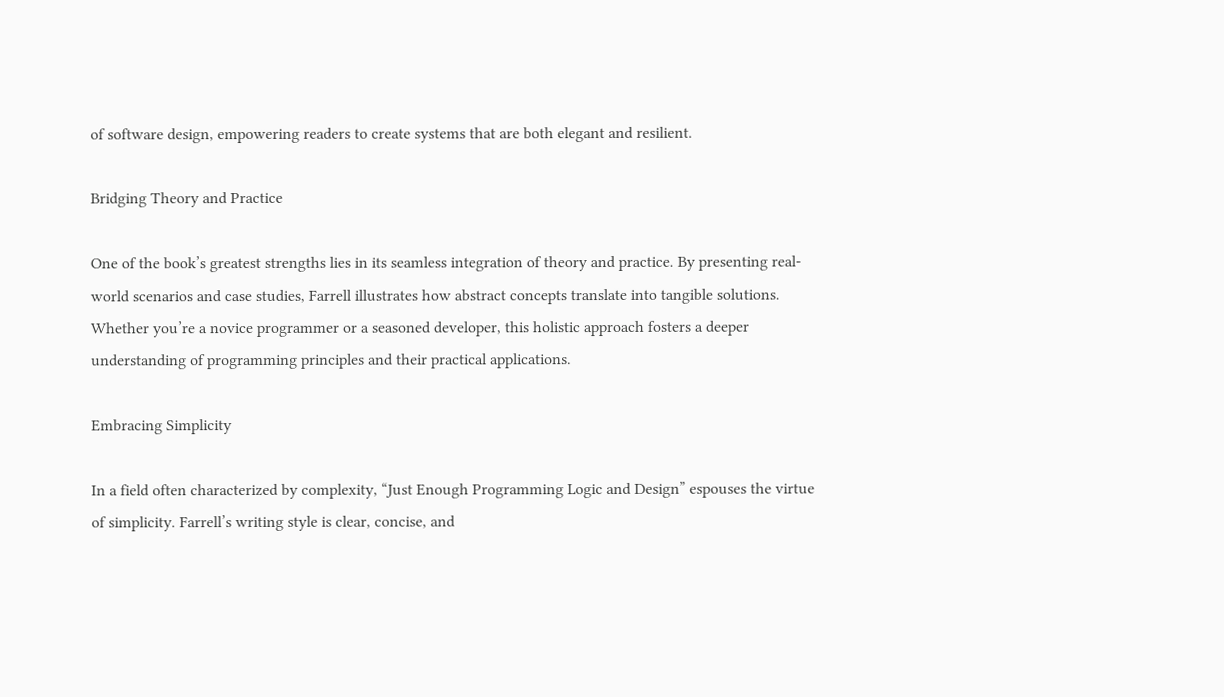of software design, empowering readers to create systems that are both elegant and resilient.

Bridging Theory and Practice

One of the book’s greatest strengths lies in its seamless integration of theory and practice. By presenting real-world scenarios and case studies, Farrell illustrates how abstract concepts translate into tangible solutions. Whether you’re a novice programmer or a seasoned developer, this holistic approach fosters a deeper understanding of programming principles and their practical applications.

Embracing Simplicity

In a field often characterized by complexity, “Just Enough Programming Logic and Design” espouses the virtue of simplicity. Farrell’s writing style is clear, concise, and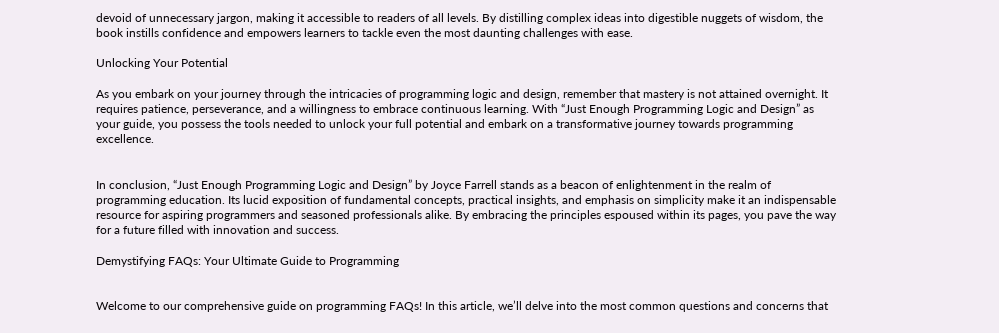devoid of unnecessary jargon, making it accessible to readers of all levels. By distilling complex ideas into digestible nuggets of wisdom, the book instills confidence and empowers learners to tackle even the most daunting challenges with ease.

Unlocking Your Potential

As you embark on your journey through the intricacies of programming logic and design, remember that mastery is not attained overnight. It requires patience, perseverance, and a willingness to embrace continuous learning. With “Just Enough Programming Logic and Design” as your guide, you possess the tools needed to unlock your full potential and embark on a transformative journey towards programming excellence.


In conclusion, “Just Enough Programming Logic and Design” by Joyce Farrell stands as a beacon of enlightenment in the realm of programming education. Its lucid exposition of fundamental concepts, practical insights, and emphasis on simplicity make it an indispensable resource for aspiring programmers and seasoned professionals alike. By embracing the principles espoused within its pages, you pave the way for a future filled with innovation and success.

Demystifying FAQs: Your Ultimate Guide to Programming


Welcome to our comprehensive guide on programming FAQs! In this article, we’ll delve into the most common questions and concerns that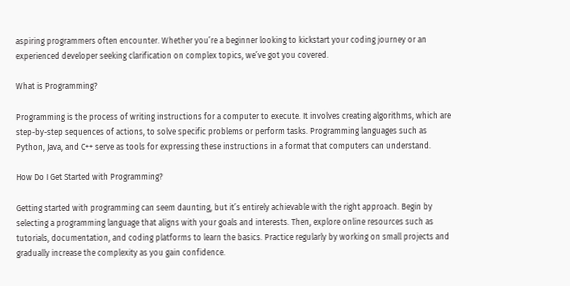aspiring programmers often encounter. Whether you’re a beginner looking to kickstart your coding journey or an experienced developer seeking clarification on complex topics, we’ve got you covered.

What is Programming?

Programming is the process of writing instructions for a computer to execute. It involves creating algorithms, which are step-by-step sequences of actions, to solve specific problems or perform tasks. Programming languages such as Python, Java, and C++ serve as tools for expressing these instructions in a format that computers can understand.

How Do I Get Started with Programming?

Getting started with programming can seem daunting, but it’s entirely achievable with the right approach. Begin by selecting a programming language that aligns with your goals and interests. Then, explore online resources such as tutorials, documentation, and coding platforms to learn the basics. Practice regularly by working on small projects and gradually increase the complexity as you gain confidence.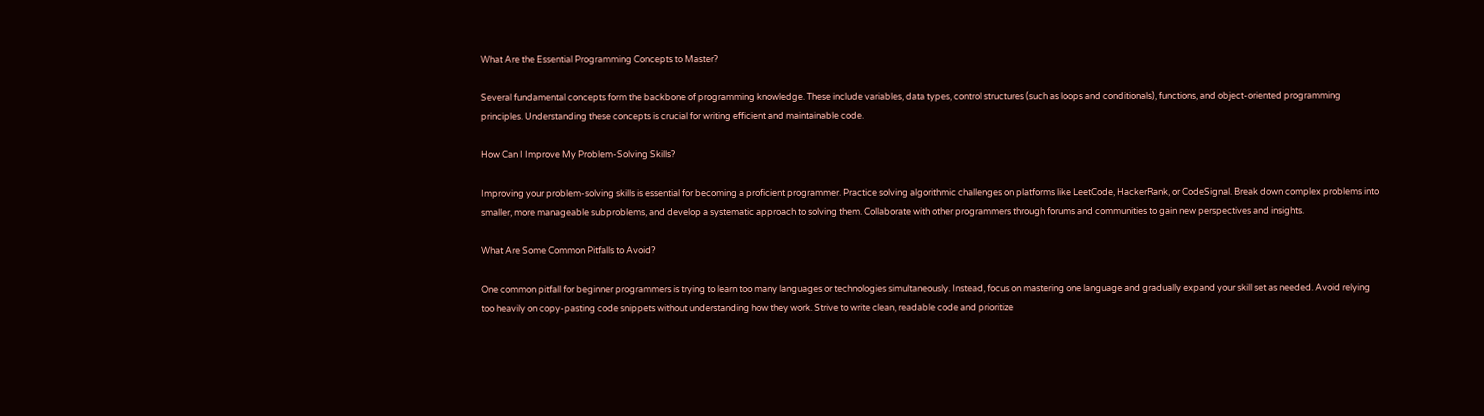What Are the Essential Programming Concepts to Master?

Several fundamental concepts form the backbone of programming knowledge. These include variables, data types, control structures (such as loops and conditionals), functions, and object-oriented programming principles. Understanding these concepts is crucial for writing efficient and maintainable code.

How Can I Improve My Problem-Solving Skills?

Improving your problem-solving skills is essential for becoming a proficient programmer. Practice solving algorithmic challenges on platforms like LeetCode, HackerRank, or CodeSignal. Break down complex problems into smaller, more manageable subproblems, and develop a systematic approach to solving them. Collaborate with other programmers through forums and communities to gain new perspectives and insights.

What Are Some Common Pitfalls to Avoid?

One common pitfall for beginner programmers is trying to learn too many languages or technologies simultaneously. Instead, focus on mastering one language and gradually expand your skill set as needed. Avoid relying too heavily on copy-pasting code snippets without understanding how they work. Strive to write clean, readable code and prioritize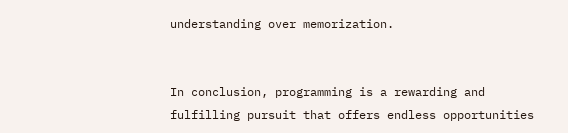understanding over memorization.


In conclusion, programming is a rewarding and fulfilling pursuit that offers endless opportunities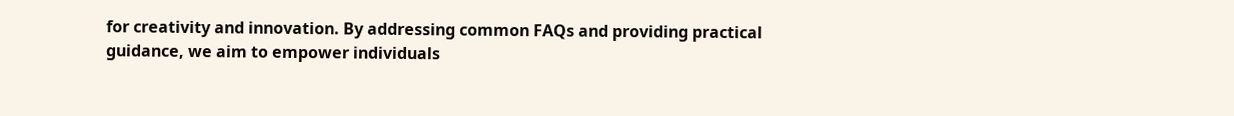for creativity and innovation. By addressing common FAQs and providing practical guidance, we aim to empower individuals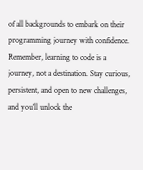of all backgrounds to embark on their programming journey with confidence. Remember, learning to code is a journey, not a destination. Stay curious, persistent, and open to new challenges, and you’ll unlock the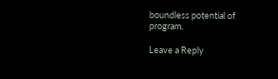boundless potential of program.

Leave a Reply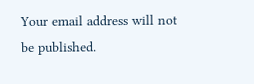Your email address will not be published.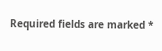Required fields are marked *